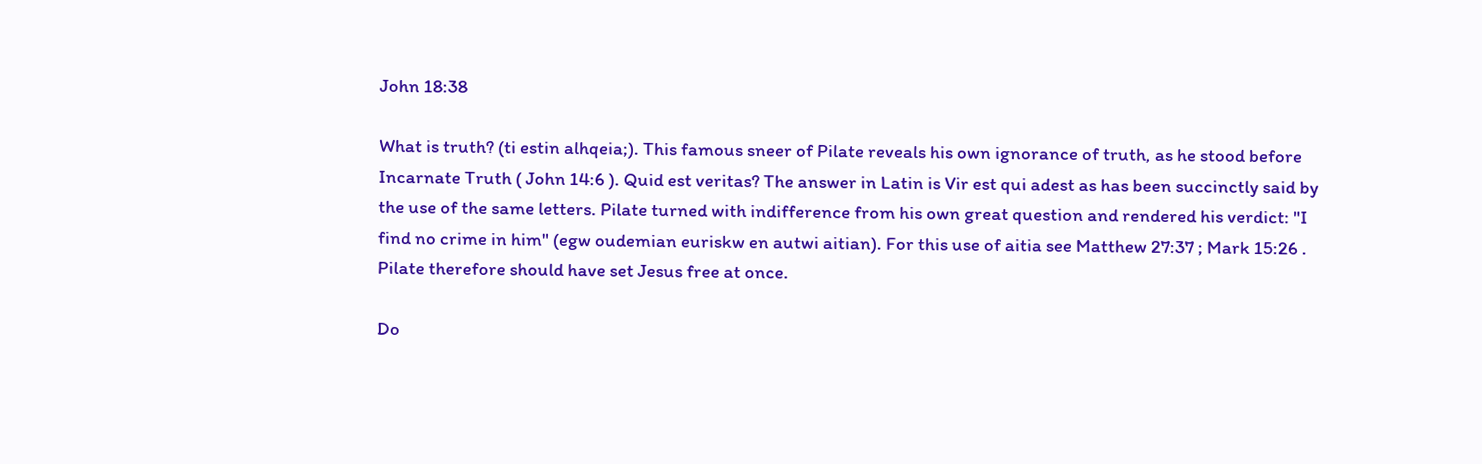John 18:38

What is truth? (ti estin alhqeia;). This famous sneer of Pilate reveals his own ignorance of truth, as he stood before Incarnate Truth ( John 14:6 ). Quid est veritas? The answer in Latin is Vir est qui adest as has been succinctly said by the use of the same letters. Pilate turned with indifference from his own great question and rendered his verdict: "I find no crime in him" (egw oudemian euriskw en autwi aitian). For this use of aitia see Matthew 27:37 ; Mark 15:26 . Pilate therefore should have set Jesus free at once.

Do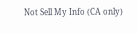Not Sell My Info (CA only)